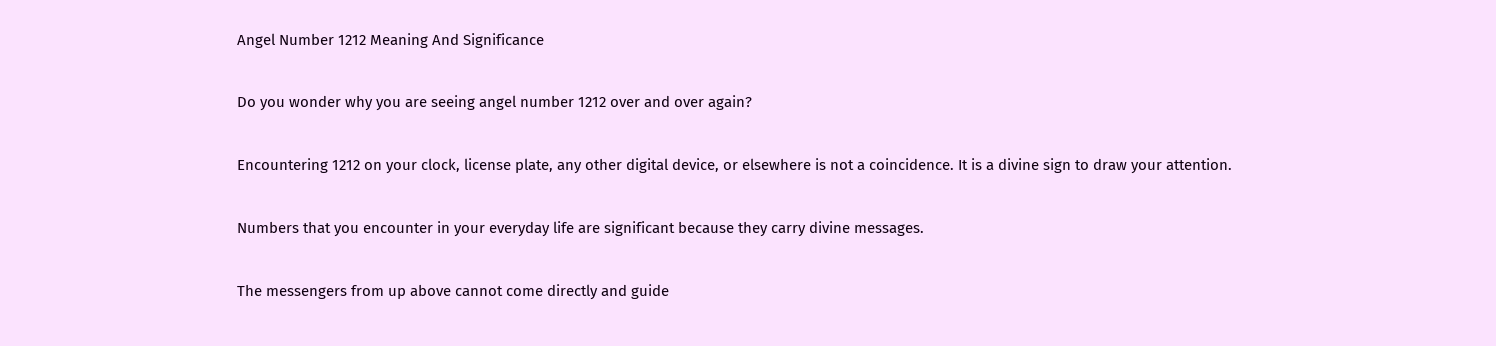Angel Number 1212 Meaning And Significance

Do you wonder why you are seeing angel number 1212 over and over again?

Encountering 1212 on your clock, license plate, any other digital device, or elsewhere is not a coincidence. It is a divine sign to draw your attention.

Numbers that you encounter in your everyday life are significant because they carry divine messages.

The messengers from up above cannot come directly and guide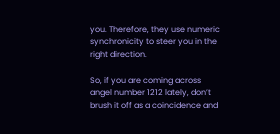you. Therefore, they use numeric synchronicity to steer you in the right direction.

So, if you are coming across angel number 1212 lately, don’t brush it off as a coincidence and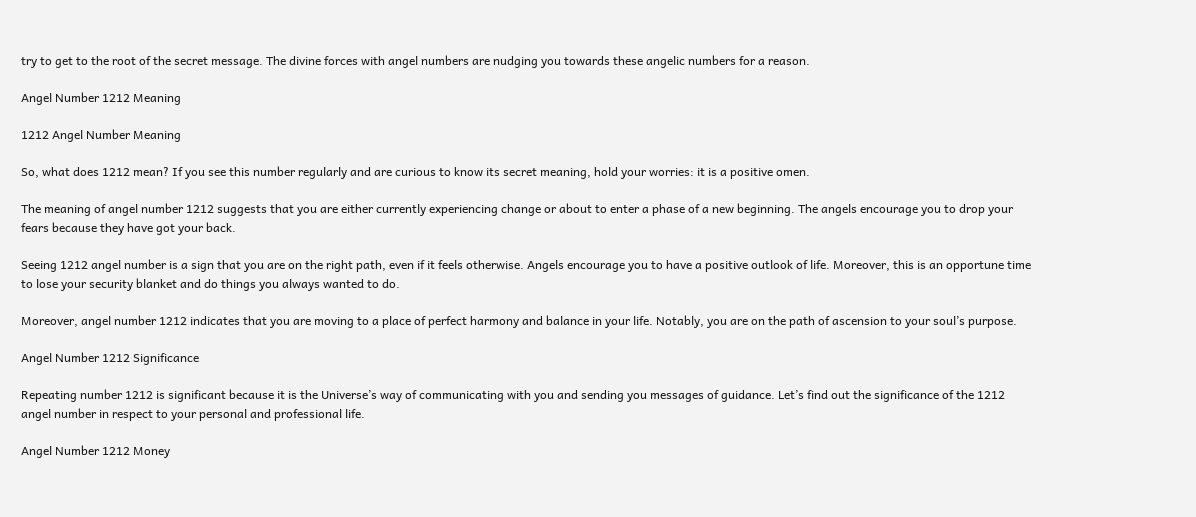try to get to the root of the secret message. The divine forces with angel numbers are nudging you towards these angelic numbers for a reason.

Angel Number 1212 Meaning

1212 Angel Number Meaning

So, what does 1212 mean? If you see this number regularly and are curious to know its secret meaning, hold your worries: it is a positive omen.

The meaning of angel number 1212 suggests that you are either currently experiencing change or about to enter a phase of a new beginning. The angels encourage you to drop your fears because they have got your back.

Seeing 1212 angel number is a sign that you are on the right path, even if it feels otherwise. Angels encourage you to have a positive outlook of life. Moreover, this is an opportune time to lose your security blanket and do things you always wanted to do.

Moreover, angel number 1212 indicates that you are moving to a place of perfect harmony and balance in your life. Notably, you are on the path of ascension to your soul’s purpose.

Angel Number 1212 Significance

Repeating number 1212 is significant because it is the Universe’s way of communicating with you and sending you messages of guidance. Let’s find out the significance of the 1212 angel number in respect to your personal and professional life.

Angel Number 1212 Money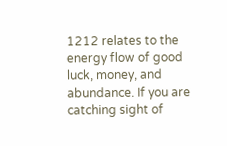1212 relates to the energy flow of good luck, money, and abundance. If you are catching sight of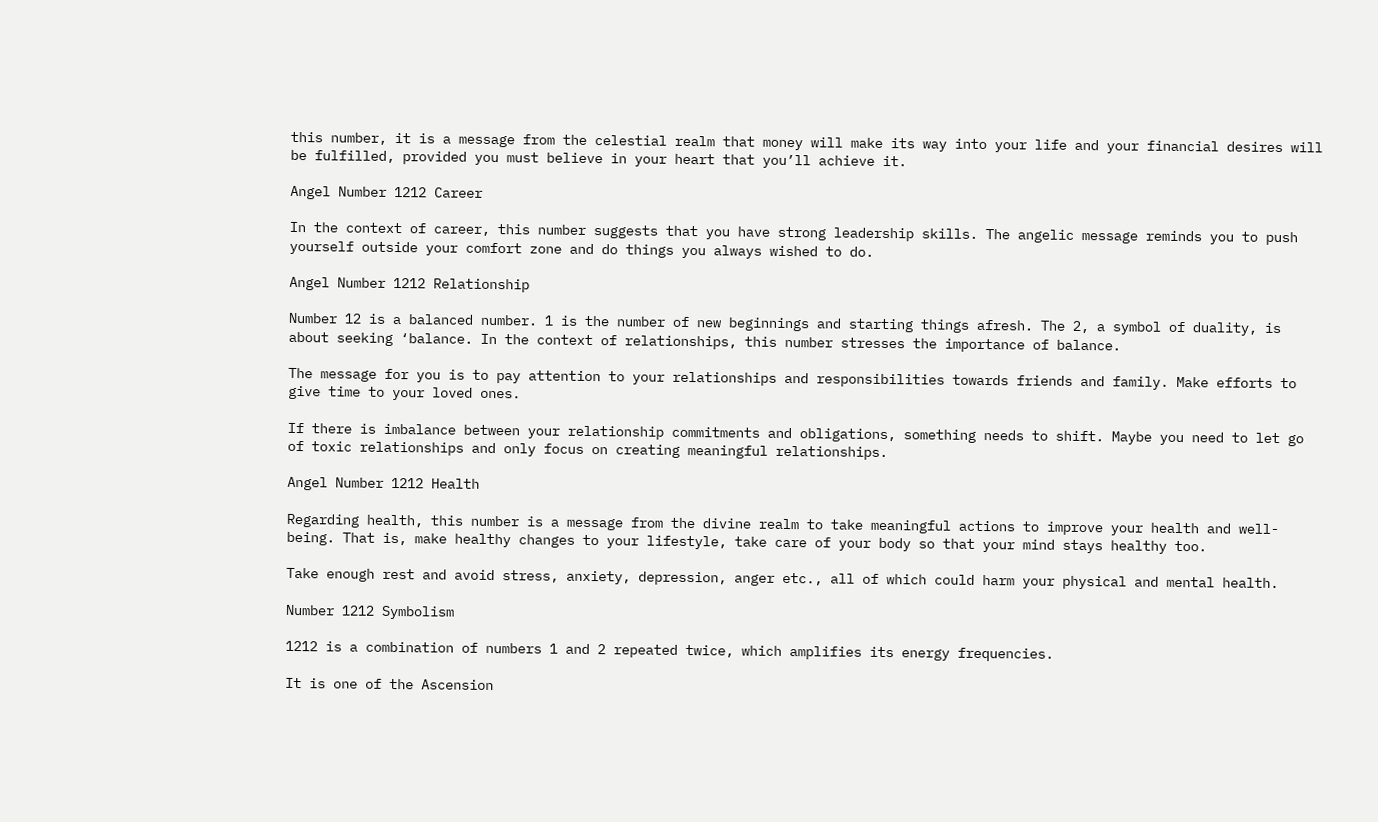this number, it is a message from the celestial realm that money will make its way into your life and your financial desires will be fulfilled, provided you must believe in your heart that you’ll achieve it.

Angel Number 1212 Career

In the context of career, this number suggests that you have strong leadership skills. The angelic message reminds you to push yourself outside your comfort zone and do things you always wished to do.

Angel Number 1212 Relationship

Number 12 is a balanced number. 1 is the number of new beginnings and starting things afresh. The 2, a symbol of duality, is about seeking ‘balance. In the context of relationships, this number stresses the importance of balance.

The message for you is to pay attention to your relationships and responsibilities towards friends and family. Make efforts to give time to your loved ones.

If there is imbalance between your relationship commitments and obligations, something needs to shift. Maybe you need to let go of toxic relationships and only focus on creating meaningful relationships.

Angel Number 1212 Health

Regarding health, this number is a message from the divine realm to take meaningful actions to improve your health and well-being. That is, make healthy changes to your lifestyle, take care of your body so that your mind stays healthy too.

Take enough rest and avoid stress, anxiety, depression, anger etc., all of which could harm your physical and mental health.

Number 1212 Symbolism

1212 is a combination of numbers 1 and 2 repeated twice, which amplifies its energy frequencies.

It is one of the Ascension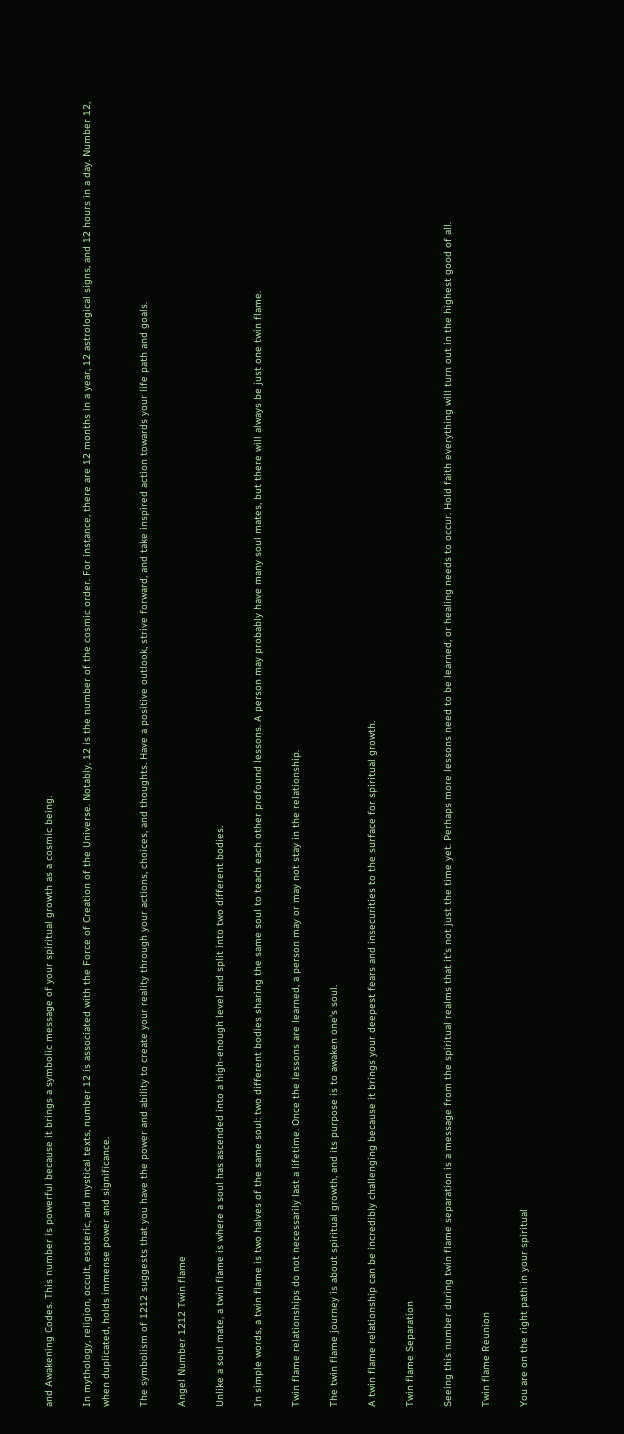and Awakening Codes. This number is powerful because it brings a symbolic message of your spiritual growth as a cosmic being.

In mythology, religion, occult, esoteric, and mystical texts, number 12 is associated with the Force of Creation of the Universe. Notably, 12 is the number of the cosmic order. For instance, there are 12 months in a year, 12 astrological signs, and 12 hours in a day. Number 12, when duplicated, holds immense power and significance.

The symbolism of 1212 suggests that you have the power and ability to create your reality through your actions, choices, and thoughts. Have a positive outlook, strive forward, and take inspired action towards your life path and goals.

Angel Number 1212 Twin flame

Unlike a soul mate, a twin flame is where a soul has ascended into a high-enough level and split into two different bodies.

In simple words, a twin flame is two halves of the same soul: two different bodies sharing the same soul to teach each other profound lessons. A person may probably have many soul mates, but there will always be just one twin flame.

Twin flame relationships do not necessarily last a lifetime. Once the lessons are learned, a person may or may not stay in the relationship.

The twin flame journey is about spiritual growth, and its purpose is to awaken one’s soul.

A twin flame relationship can be incredibly challenging because it brings your deepest fears and insecurities to the surface for spiritual growth.

Twin flame Separation

Seeing this number during twin flame separation is a message from the spiritual realms that it’s not just the time yet. Perhaps more lessons need to be learned, or healing needs to occur. Hold faith everything will turn out in the highest good of all.

Twin flame Reunion

You are on the right path in your spiritual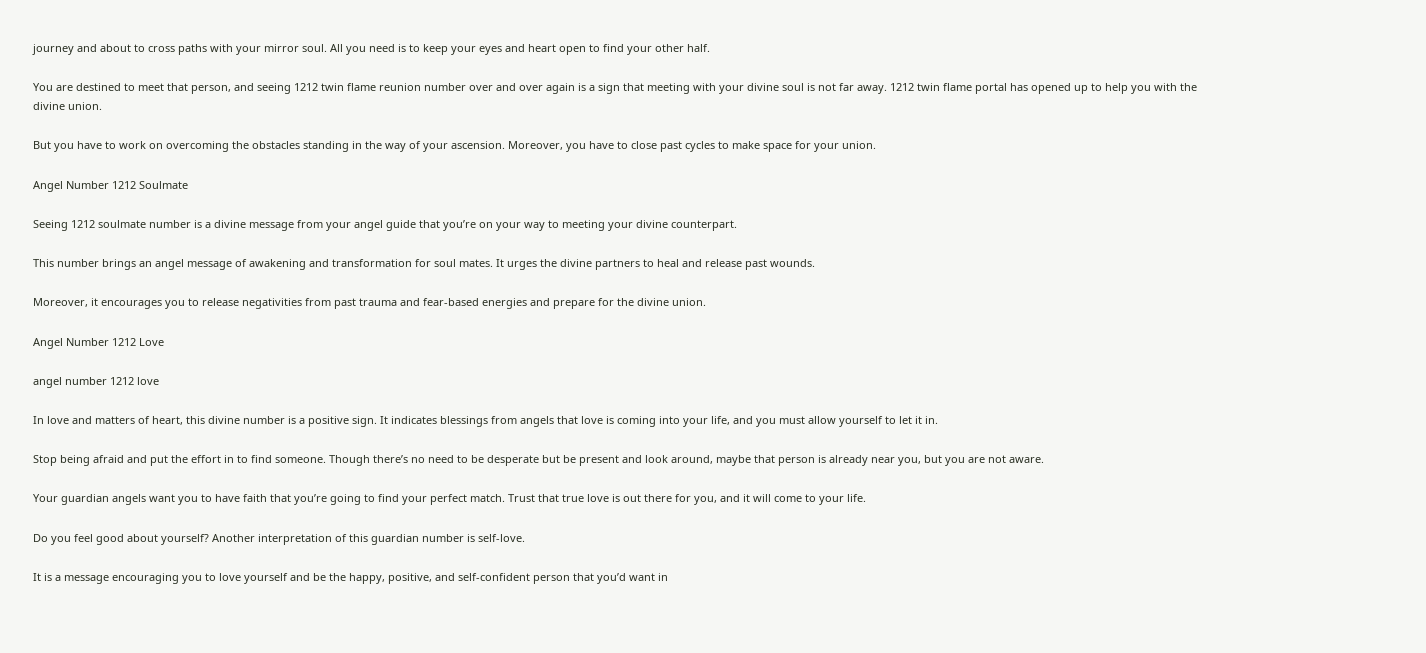journey and about to cross paths with your mirror soul. All you need is to keep your eyes and heart open to find your other half.

You are destined to meet that person, and seeing 1212 twin flame reunion number over and over again is a sign that meeting with your divine soul is not far away. 1212 twin flame portal has opened up to help you with the divine union.

But you have to work on overcoming the obstacles standing in the way of your ascension. Moreover, you have to close past cycles to make space for your union.

Angel Number 1212 Soulmate

Seeing 1212 soulmate number is a divine message from your angel guide that you’re on your way to meeting your divine counterpart.

This number brings an angel message of awakening and transformation for soul mates. It urges the divine partners to heal and release past wounds.

Moreover, it encourages you to release negativities from past trauma and fear-based energies and prepare for the divine union.

Angel Number 1212 Love

angel number 1212 love

In love and matters of heart, this divine number is a positive sign. It indicates blessings from angels that love is coming into your life, and you must allow yourself to let it in.

Stop being afraid and put the effort in to find someone. Though there’s no need to be desperate but be present and look around, maybe that person is already near you, but you are not aware.

Your guardian angels want you to have faith that you’re going to find your perfect match. Trust that true love is out there for you, and it will come to your life.

Do you feel good about yourself? Another interpretation of this guardian number is self-love.

It is a message encouraging you to love yourself and be the happy, positive, and self-confident person that you’d want in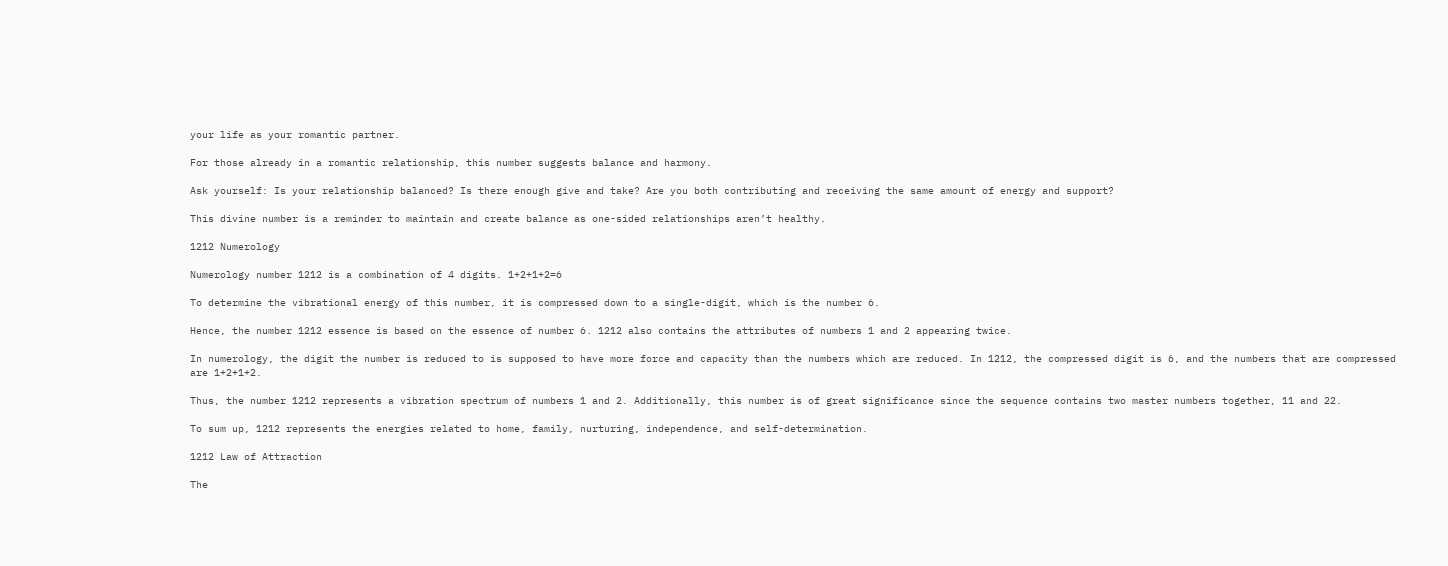your life as your romantic partner.

For those already in a romantic relationship, this number suggests balance and harmony.

Ask yourself: Is your relationship balanced? Is there enough give and take? Are you both contributing and receiving the same amount of energy and support?

This divine number is a reminder to maintain and create balance as one-sided relationships aren’t healthy.

1212 Numerology

Numerology number 1212 is a combination of 4 digits. 1+2+1+2=6

To determine the vibrational energy of this number, it is compressed down to a single-digit, which is the number 6.

Hence, the number 1212 essence is based on the essence of number 6. 1212 also contains the attributes of numbers 1 and 2 appearing twice.

In numerology, the digit the number is reduced to is supposed to have more force and capacity than the numbers which are reduced. In 1212, the compressed digit is 6, and the numbers that are compressed are 1+2+1+2.

Thus, the number 1212 represents a vibration spectrum of numbers 1 and 2. Additionally, this number is of great significance since the sequence contains two master numbers together, 11 and 22.

To sum up, 1212 represents the energies related to home, family, nurturing, independence, and self-determination.

1212 Law of Attraction

The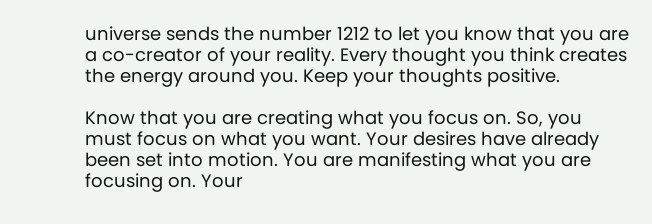universe sends the number 1212 to let you know that you are a co-creator of your reality. Every thought you think creates the energy around you. Keep your thoughts positive.

Know that you are creating what you focus on. So, you must focus on what you want. Your desires have already been set into motion. You are manifesting what you are focusing on. Your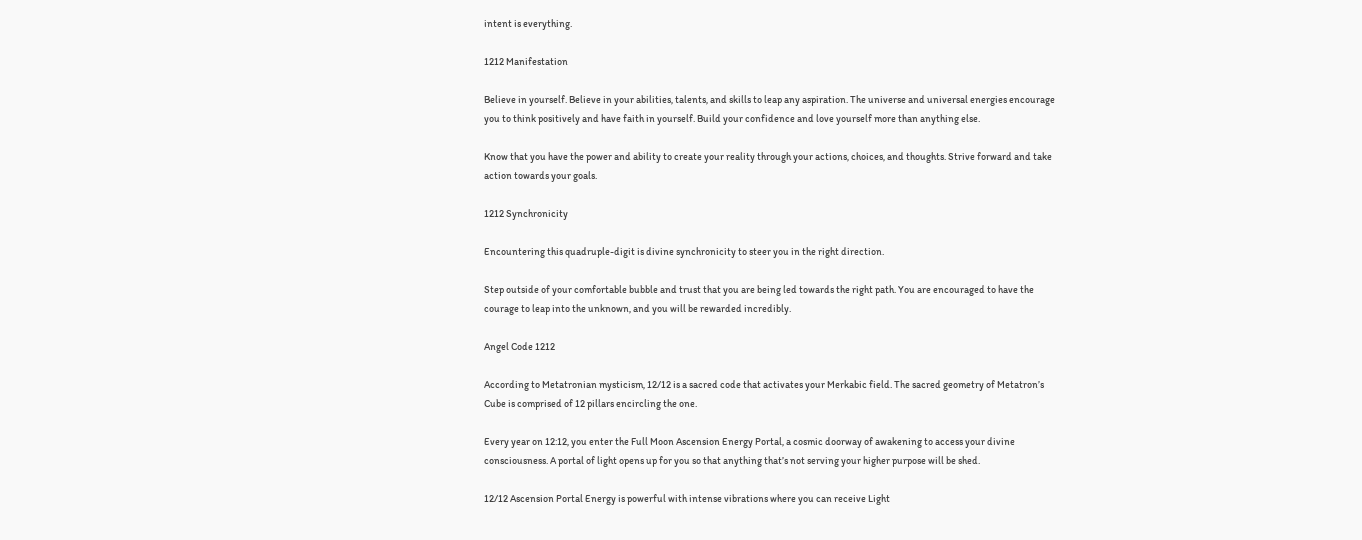intent is everything.

1212 Manifestation

Believe in yourself. Believe in your abilities, talents, and skills to leap any aspiration. The universe and universal energies encourage you to think positively and have faith in yourself. Build your confidence and love yourself more than anything else.

Know that you have the power and ability to create your reality through your actions, choices, and thoughts. Strive forward and take action towards your goals.

1212 Synchronicity

Encountering this quadruple-digit is divine synchronicity to steer you in the right direction.

Step outside of your comfortable bubble and trust that you are being led towards the right path. You are encouraged to have the courage to leap into the unknown, and you will be rewarded incredibly.

Angel Code 1212

According to Metatronian mysticism, 12/12 is a sacred code that activates your Merkabic field. The sacred geometry of Metatron’s Cube is comprised of 12 pillars encircling the one.

Every year on 12:12, you enter the Full Moon Ascension Energy Portal, a cosmic doorway of awakening to access your divine consciousness. A portal of light opens up for you so that anything that’s not serving your higher purpose will be shed.

12/12 Ascension Portal Energy is powerful with intense vibrations where you can receive Light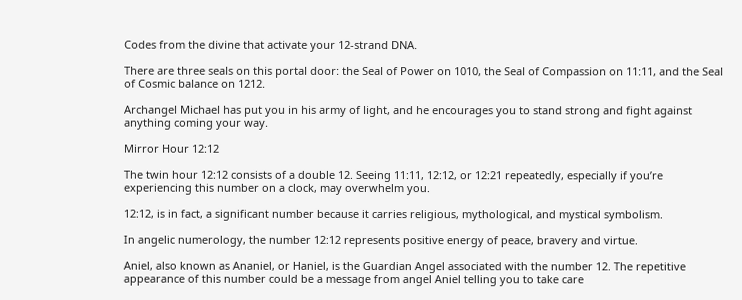Codes from the divine that activate your 12-strand DNA.

There are three seals on this portal door: the Seal of Power on 1010, the Seal of Compassion on 11:11, and the Seal of Cosmic balance on 1212.

Archangel Michael has put you in his army of light, and he encourages you to stand strong and fight against anything coming your way.

Mirror Hour 12:12

The twin hour 12:12 consists of a double 12. Seeing 11:11, 12:12, or 12:21 repeatedly, especially if you’re experiencing this number on a clock, may overwhelm you.

12:12, is in fact, a significant number because it carries religious, mythological, and mystical symbolism.

In angelic numerology, the number 12:12 represents positive energy of peace, bravery and virtue.

Aniel, also known as Ananiel, or Haniel, is the Guardian Angel associated with the number 12. The repetitive appearance of this number could be a message from angel Aniel telling you to take care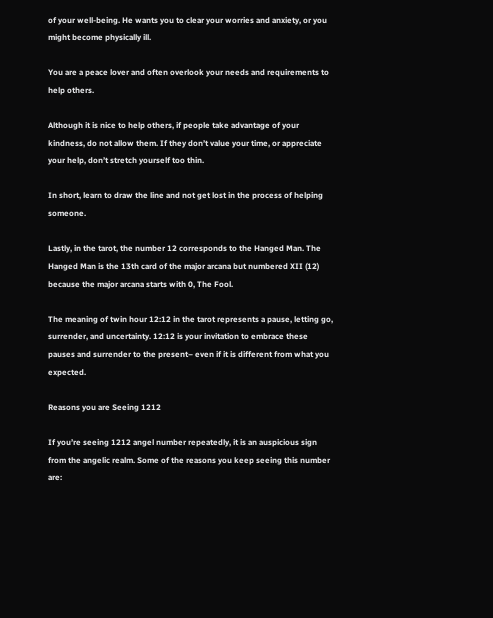of your well-being. He wants you to clear your worries and anxiety, or you might become physically ill.

You are a peace lover and often overlook your needs and requirements to help others.

Although it is nice to help others, if people take advantage of your kindness, do not allow them. If they don’t value your time, or appreciate your help, don’t stretch yourself too thin.

In short, learn to draw the line and not get lost in the process of helping someone.

Lastly, in the tarot, the number 12 corresponds to the Hanged Man. The Hanged Man is the 13th card of the major arcana but numbered XII (12) because the major arcana starts with 0, The Fool.

The meaning of twin hour 12:12 in the tarot represents a pause, letting go, surrender, and uncertainty. 12:12 is your invitation to embrace these pauses and surrender to the present– even if it is different from what you expected.

Reasons you are Seeing 1212

If you’re seeing 1212 angel number repeatedly, it is an auspicious sign from the angelic realm. Some of the reasons you keep seeing this number are: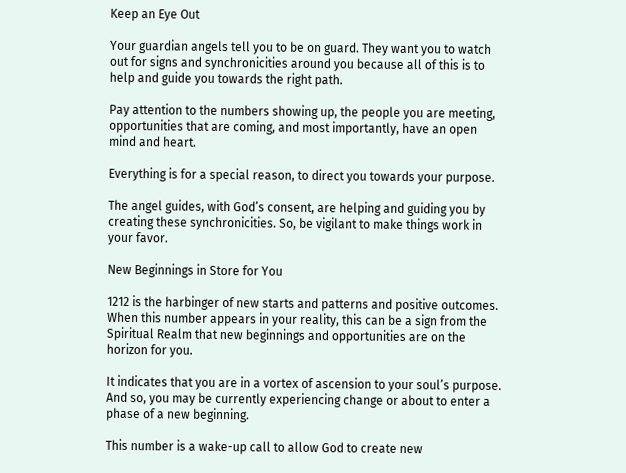Keep an Eye Out

Your guardian angels tell you to be on guard. They want you to watch out for signs and synchronicities around you because all of this is to help and guide you towards the right path.

Pay attention to the numbers showing up, the people you are meeting, opportunities that are coming, and most importantly, have an open mind and heart.

Everything is for a special reason, to direct you towards your purpose.

The angel guides, with God’s consent, are helping and guiding you by creating these synchronicities. So, be vigilant to make things work in your favor.

New Beginnings in Store for You

1212 is the harbinger of new starts and patterns and positive outcomes. When this number appears in your reality, this can be a sign from the Spiritual Realm that new beginnings and opportunities are on the horizon for you.

It indicates that you are in a vortex of ascension to your soul’s purpose. And so, you may be currently experiencing change or about to enter a phase of a new beginning.

This number is a wake-up call to allow God to create new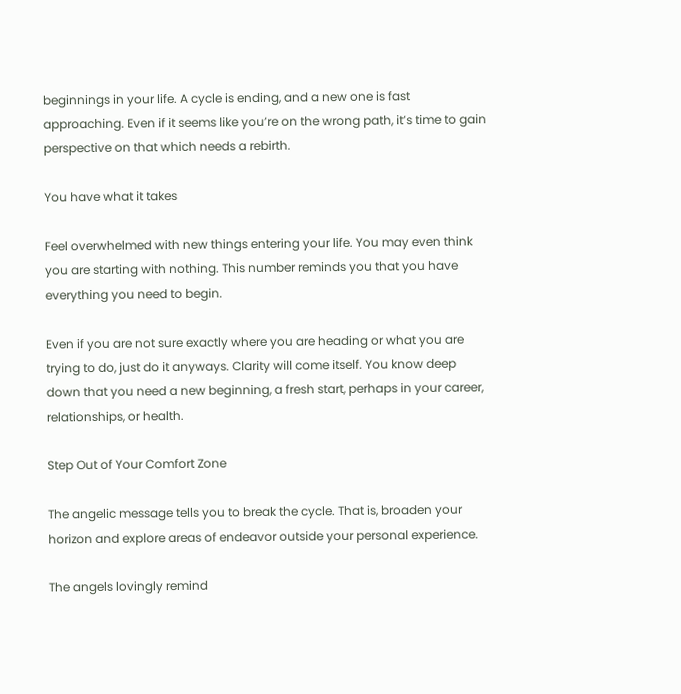beginnings in your life. A cycle is ending, and a new one is fast approaching. Even if it seems like you’re on the wrong path, it’s time to gain perspective on that which needs a rebirth.

You have what it takes

Feel overwhelmed with new things entering your life. You may even think you are starting with nothing. This number reminds you that you have everything you need to begin.

Even if you are not sure exactly where you are heading or what you are trying to do, just do it anyways. Clarity will come itself. You know deep down that you need a new beginning, a fresh start, perhaps in your career, relationships, or health.

Step Out of Your Comfort Zone

The angelic message tells you to break the cycle. That is, broaden your horizon and explore areas of endeavor outside your personal experience.

The angels lovingly remind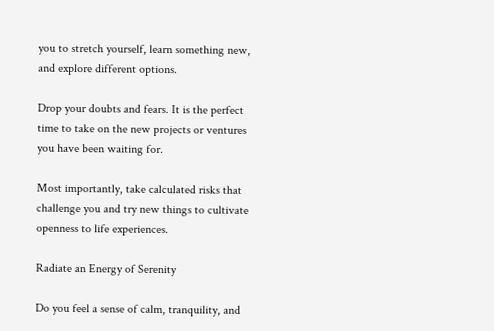you to stretch yourself, learn something new, and explore different options.

Drop your doubts and fears. It is the perfect time to take on the new projects or ventures you have been waiting for.

Most importantly, take calculated risks that challenge you and try new things to cultivate openness to life experiences.

Radiate an Energy of Serenity

Do you feel a sense of calm, tranquility, and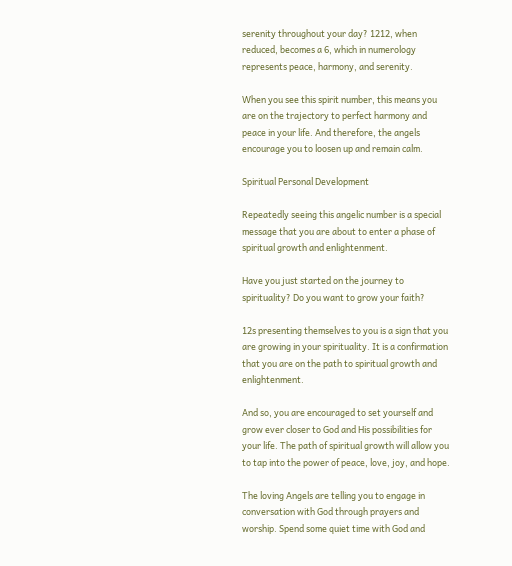serenity throughout your day? 1212, when reduced, becomes a 6, which in numerology represents peace, harmony, and serenity.

When you see this spirit number, this means you are on the trajectory to perfect harmony and peace in your life. And therefore, the angels encourage you to loosen up and remain calm.

Spiritual Personal Development

Repeatedly seeing this angelic number is a special message that you are about to enter a phase of spiritual growth and enlightenment.

Have you just started on the journey to spirituality? Do you want to grow your faith?

12s presenting themselves to you is a sign that you are growing in your spirituality. It is a confirmation that you are on the path to spiritual growth and enlightenment.

And so, you are encouraged to set yourself and grow ever closer to God and His possibilities for your life. The path of spiritual growth will allow you to tap into the power of peace, love, joy, and hope.

The loving Angels are telling you to engage in conversation with God through prayers and worship. Spend some quiet time with God and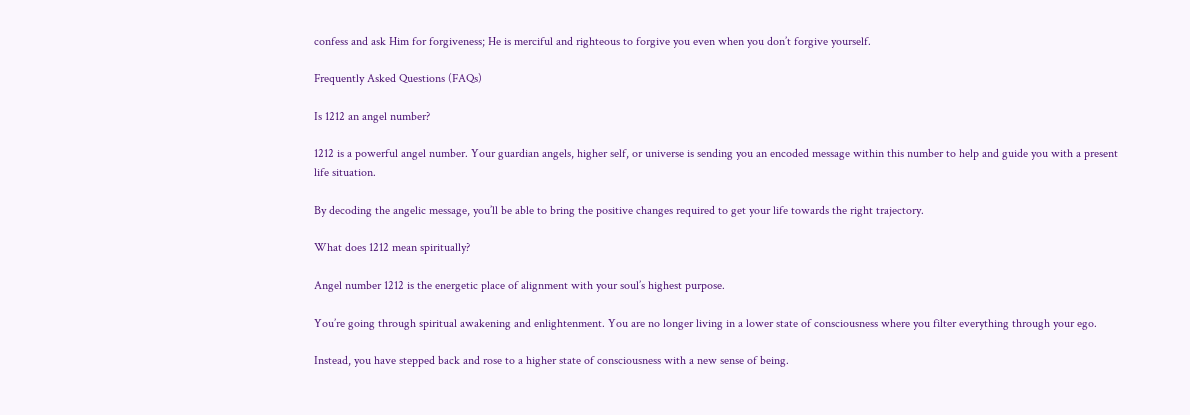confess and ask Him for forgiveness; He is merciful and righteous to forgive you even when you don’t forgive yourself.

Frequently Asked Questions (FAQs)

Is 1212 an angel number?

1212 is a powerful angel number. Your guardian angels, higher self, or universe is sending you an encoded message within this number to help and guide you with a present life situation.

By decoding the angelic message, you’ll be able to bring the positive changes required to get your life towards the right trajectory.

What does 1212 mean spiritually?

Angel number 1212 is the energetic place of alignment with your soul’s highest purpose.

You’re going through spiritual awakening and enlightenment. You are no longer living in a lower state of consciousness where you filter everything through your ego.

Instead, you have stepped back and rose to a higher state of consciousness with a new sense of being.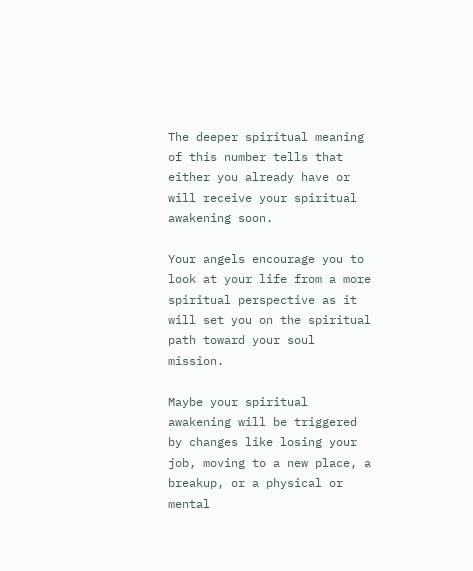The deeper spiritual meaning of this number tells that either you already have or will receive your spiritual awakening soon.

Your angels encourage you to look at your life from a more spiritual perspective as it will set you on the spiritual path toward your soul mission.

Maybe your spiritual awakening will be triggered by changes like losing your job, moving to a new place, a breakup, or a physical or mental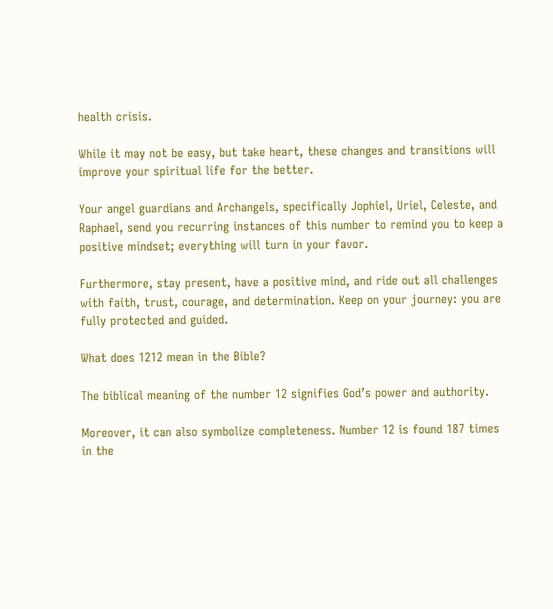health crisis.

While it may not be easy, but take heart, these changes and transitions will improve your spiritual life for the better.

Your angel guardians and Archangels, specifically Jophiel, Uriel, Celeste, and Raphael, send you recurring instances of this number to remind you to keep a positive mindset; everything will turn in your favor.

Furthermore, stay present, have a positive mind, and ride out all challenges with faith, trust, courage, and determination. Keep on your journey: you are fully protected and guided.

What does 1212 mean in the Bible?

The biblical meaning of the number 12 signifies God’s power and authority.

Moreover, it can also symbolize completeness. Number 12 is found 187 times in the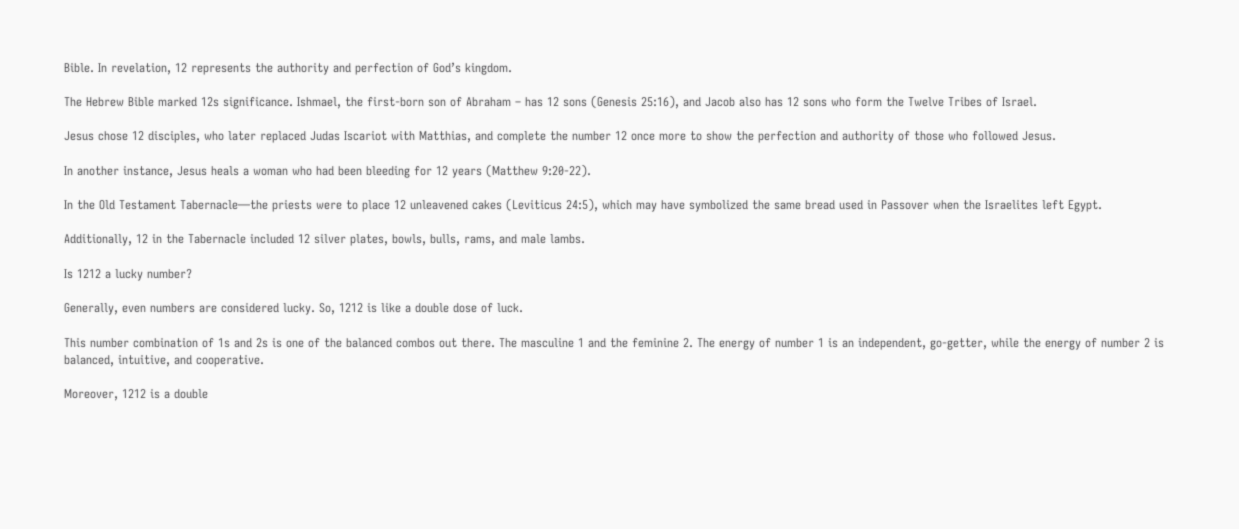Bible. In revelation, 12 represents the authority and perfection of God’s kingdom.

The Hebrew Bible marked 12s significance. Ishmael, the first-born son of Abraham – has 12 sons (Genesis 25:16), and Jacob also has 12 sons who form the Twelve Tribes of Israel.

Jesus chose 12 disciples, who later replaced Judas Iscariot with Matthias, and complete the number 12 once more to show the perfection and authority of those who followed Jesus.

In another instance, Jesus heals a woman who had been bleeding for 12 years (Matthew 9:20-22).

In the Old Testament Tabernacle—the priests were to place 12 unleavened cakes (Leviticus 24:5), which may have symbolized the same bread used in Passover when the Israelites left Egypt.

Additionally, 12 in the Tabernacle included 12 silver plates, bowls, bulls, rams, and male lambs.

Is 1212 a lucky number?

Generally, even numbers are considered lucky. So, 1212 is like a double dose of luck.

This number combination of 1s and 2s is one of the balanced combos out there. The masculine 1 and the feminine 2. The energy of number 1 is an independent, go-getter, while the energy of number 2 is balanced, intuitive, and cooperative.

Moreover, 1212 is a double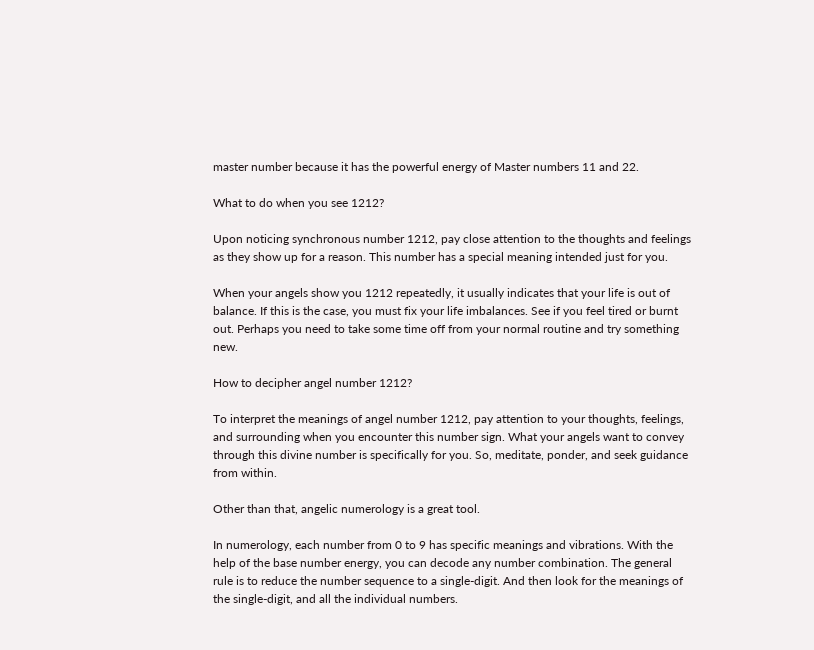master number because it has the powerful energy of Master numbers 11 and 22.

What to do when you see 1212?

Upon noticing synchronous number 1212, pay close attention to the thoughts and feelings as they show up for a reason. This number has a special meaning intended just for you.

When your angels show you 1212 repeatedly, it usually indicates that your life is out of balance. If this is the case, you must fix your life imbalances. See if you feel tired or burnt out. Perhaps you need to take some time off from your normal routine and try something new.

How to decipher angel number 1212?

To interpret the meanings of angel number 1212, pay attention to your thoughts, feelings, and surrounding when you encounter this number sign. What your angels want to convey through this divine number is specifically for you. So, meditate, ponder, and seek guidance from within.

Other than that, angelic numerology is a great tool.

In numerology, each number from 0 to 9 has specific meanings and vibrations. With the help of the base number energy, you can decode any number combination. The general rule is to reduce the number sequence to a single-digit. And then look for the meanings of the single-digit, and all the individual numbers.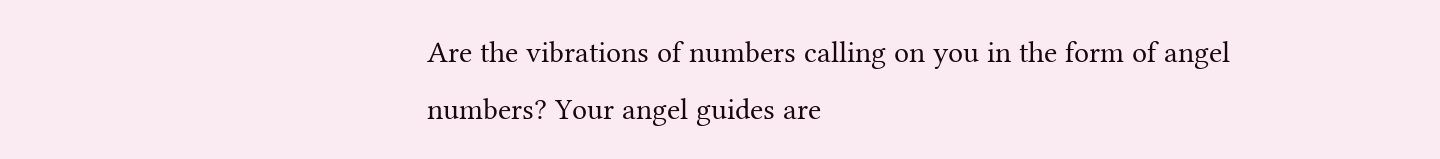Are the vibrations of numbers calling on you in the form of angel numbers? Your angel guides are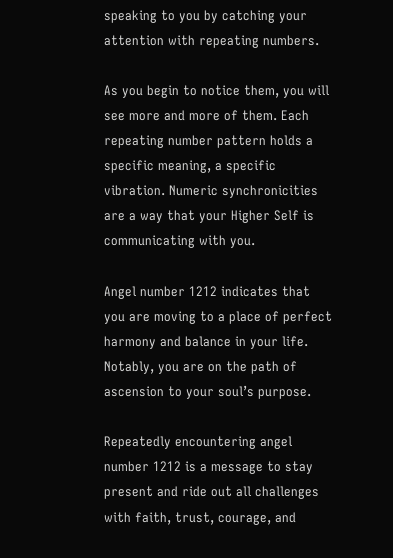speaking to you by catching your attention with repeating numbers.

As you begin to notice them, you will see more and more of them. Each repeating number pattern holds a specific meaning, a specific vibration. Numeric synchronicities are a way that your Higher Self is communicating with you.

Angel number 1212 indicates that you are moving to a place of perfect harmony and balance in your life. Notably, you are on the path of ascension to your soul’s purpose.

Repeatedly encountering angel number 1212 is a message to stay present and ride out all challenges with faith, trust, courage, and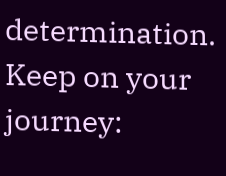determination. Keep on your journey: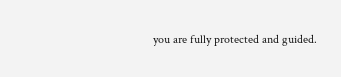you are fully protected and guided.